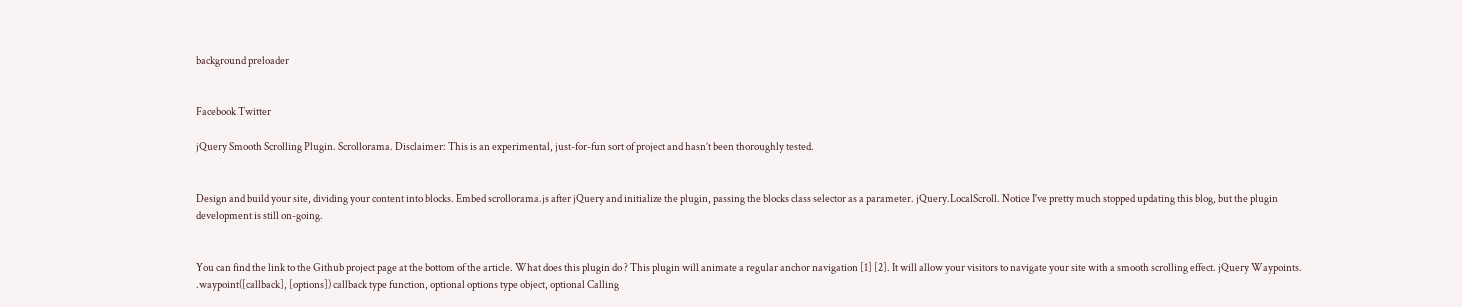background preloader


Facebook Twitter

jQuery Smooth Scrolling Plugin. Scrollorama. Disclaimer: This is an experimental, just-for-fun sort of project and hasn’t been thoroughly tested.


Design and build your site, dividing your content into blocks. Embed scrollorama.js after jQuery and initialize the plugin, passing the blocks class selector as a parameter. jQuery.LocalScroll. Notice I've pretty much stopped updating this blog, but the plugin development is still on-going.


You can find the link to the Github project page at the bottom of the article. What does this plugin do ? This plugin will animate a regular anchor navigation [1] [2]. It will allow your visitors to navigate your site with a smooth scrolling effect. jQuery Waypoints. .waypoint([callback], [options]) callback type function, optional options type object, optional Calling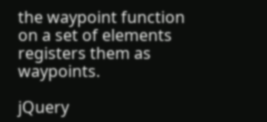the waypoint function on a set of elements registers them as waypoints.

jQuery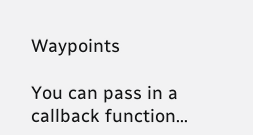Waypoints

You can pass in a callback function…